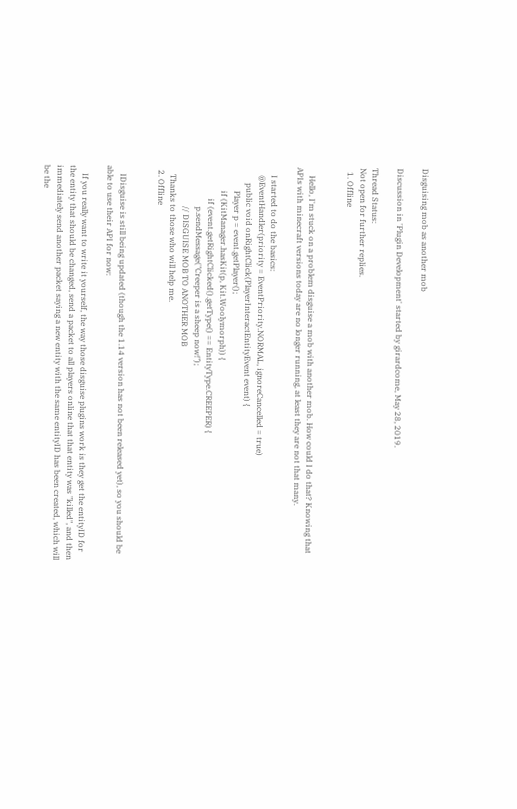Disguising mob as another mob

Discussion in 'Plugin Development' started by girardcome, May 28, 2019.

Thread Status:
Not open for further replies.
  1. Offline


    Hello, I'm stuck on a problem disguise a mob with another mob. How could I do that? Knowing that APIs with minecraft versions today are no longer running, at least they are not that many.

    I started to do the basics:
    @EventHandler(priority = EventPriority.NORMAL, ignoreCancelled = true)
        public void onRightClick(PlayerInteractEntityEvent event) {
            Player p = event.getPlayer();
            if (KitManager.hasKit(p, Kit.Woolymorph)) {
                if (event.getRightClicked().getType() == EntityType.CREEPER) {
                    p.sendMessage("Creeper is a sheep now!");
                    // DISGUISE MOB TO ANOTHER MOB
    Thanks to those who will help me.
  2. Offline


    IDisguise is still being updated (though the 1.14 version has not been released yet), so you should be able to use their API for now:

    If you really want to write it yourself, the way those disguise plugins work is they get the entityID for the entity that should be changed, send a packet to all players online that that entity was "killed", and then immediately send another packet saying a new entity with the same entityID has been created, which will be the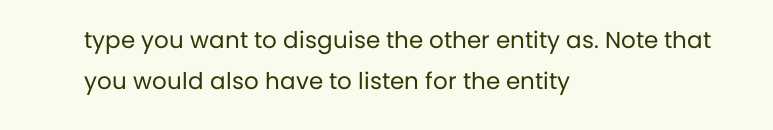type you want to disguise the other entity as. Note that you would also have to listen for the entity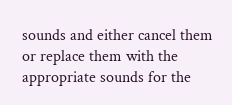sounds and either cancel them or replace them with the appropriate sounds for the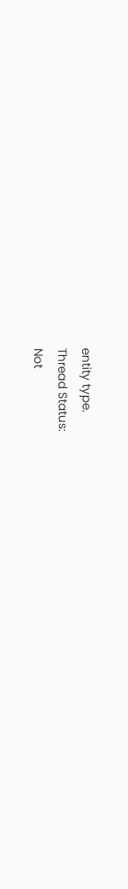entity type.
Thread Status:
Not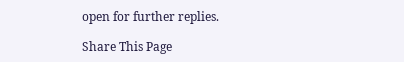open for further replies.

Share This Page